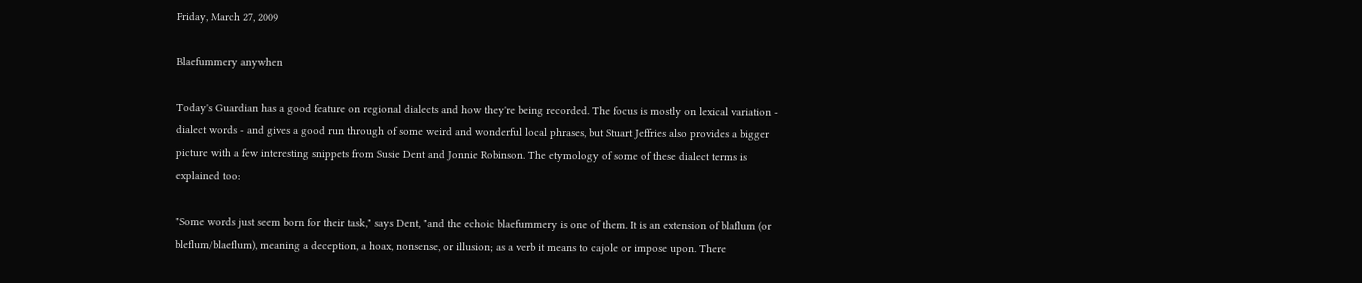Friday, March 27, 2009

Blaefummery anywhen

Today's Guardian has a good feature on regional dialects and how they're being recorded. The focus is mostly on lexical variation - dialect words - and gives a good run through of some weird and wonderful local phrases, but Stuart Jeffries also provides a bigger picture with a few interesting snippets from Susie Dent and Jonnie Robinson. The etymology of some of these dialect terms is explained too:

"Some words just seem born for their task," says Dent, "and the echoic blaefummery is one of them. It is an extension of blaflum (or bleflum/blaeflum), meaning a deception, a hoax, nonsense, or illusion; as a verb it means to cajole or impose upon. There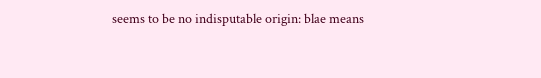seems to be no indisputable origin: blae means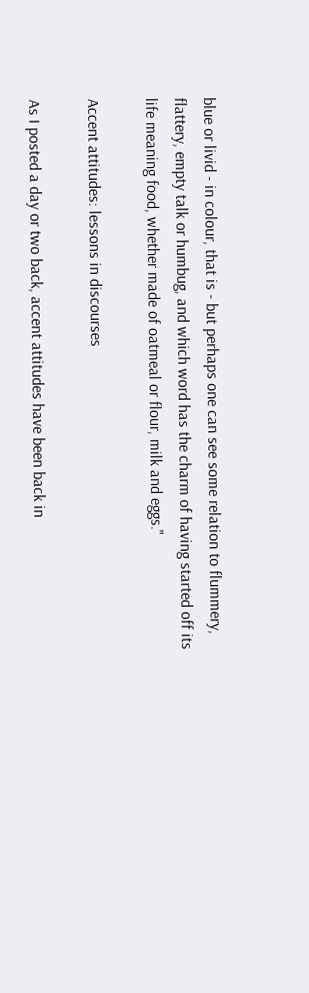blue or livid - in colour, that is - but perhaps one can see some relation to flummery, flattery, empty talk or humbug, and which word has the charm of having started off its life meaning food, whether made of oatmeal or flour, milk and eggs."

Accent attitudes: lessons in discourses

As I posted a day or two back, accent attitudes have been back in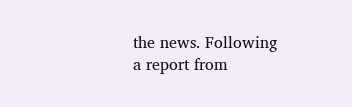the news. Following a report from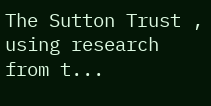The Sutton Trust , using research from t...